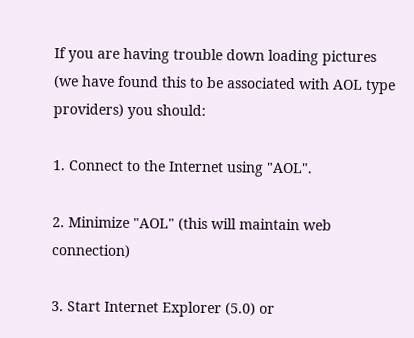If you are having trouble down loading pictures (we have found this to be associated with AOL type providers) you should:

1. Connect to the Internet using "AOL".

2. Minimize "AOL" (this will maintain web connection)

3. Start Internet Explorer (5.0) or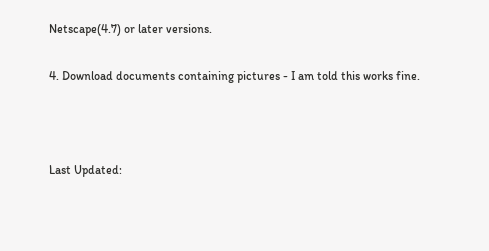Netscape(4.7) or later versions.

4. Download documents containing pictures - I am told this works fine.



Last Updated: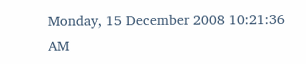Monday, 15 December 2008 10:21:36 AM